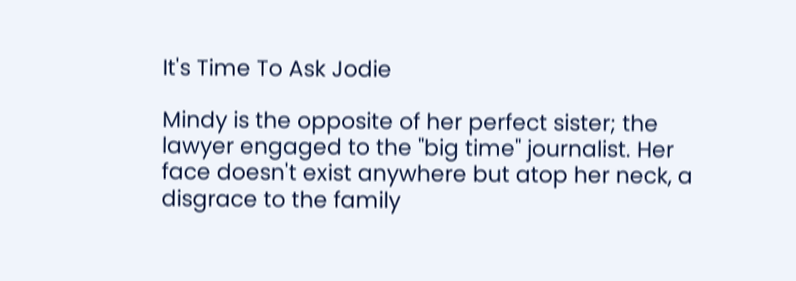It's Time To Ask Jodie

Mindy is the opposite of her perfect sister; the lawyer engaged to the "big time" journalist. Her face doesn't exist anywhere but atop her neck, a disgrace to the family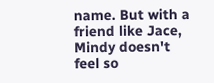name. But with a friend like Jace, Mindy doesn't feel so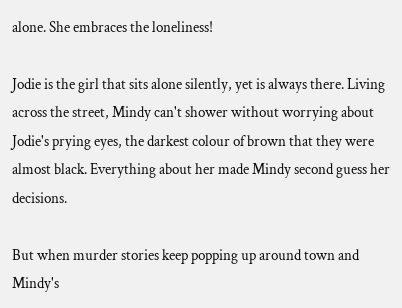alone. She embraces the loneliness!

Jodie is the girl that sits alone silently, yet is always there. Living across the street, Mindy can't shower without worrying about Jodie's prying eyes, the darkest colour of brown that they were almost black. Everything about her made Mindy second guess her decisions.

But when murder stories keep popping up around town and Mindy's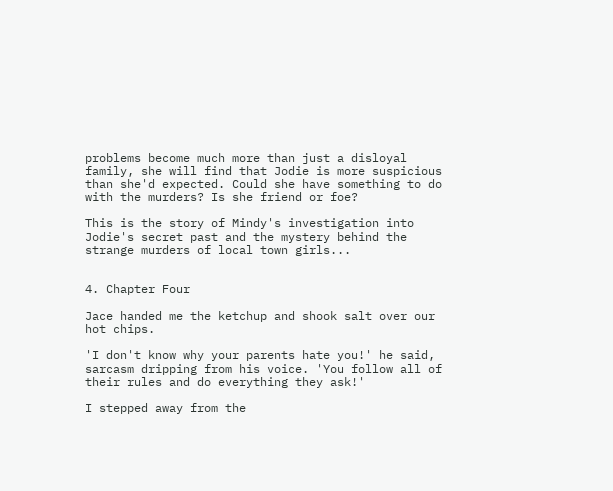problems become much more than just a disloyal family, she will find that Jodie is more suspicious than she'd expected. Could she have something to do with the murders? Is she friend or foe?

This is the story of Mindy's investigation into Jodie's secret past and the mystery behind the strange murders of local town girls...


4. Chapter Four

Jace handed me the ketchup and shook salt over our hot chips.

'I don't know why your parents hate you!' he said, sarcasm dripping from his voice. 'You follow all of their rules and do everything they ask!'

I stepped away from the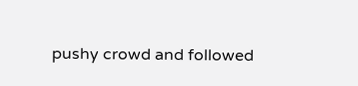pushy crowd and followed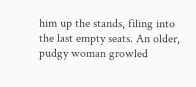him up the stands, filing into the last empty seats. An older, pudgy woman growled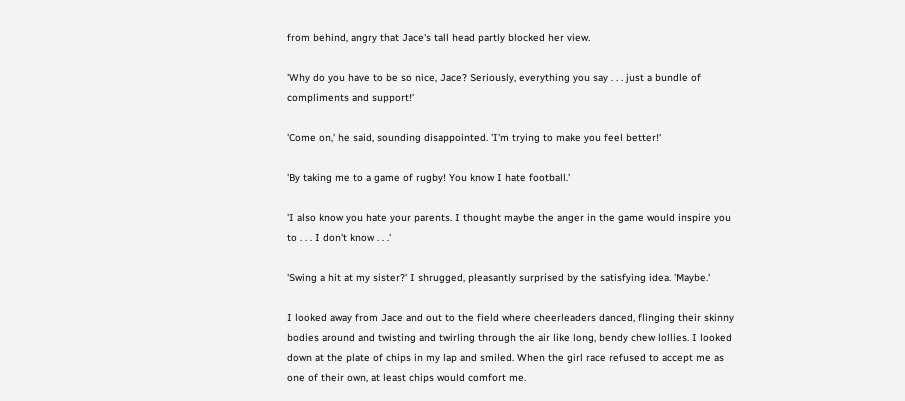from behind, angry that Jace's tall head partly blocked her view.

'Why do you have to be so nice, Jace? Seriously, everything you say . . . just a bundle of compliments and support!'

'Come on,' he said, sounding disappointed. 'I'm trying to make you feel better!'

'By taking me to a game of rugby! You know I hate football.'

'I also know you hate your parents. I thought maybe the anger in the game would inspire you to . . . I don't know . . .'

'Swing a hit at my sister?' I shrugged, pleasantly surprised by the satisfying idea. 'Maybe.'

I looked away from Jace and out to the field where cheerleaders danced, flinging their skinny bodies around and twisting and twirling through the air like long, bendy chew lollies. I looked down at the plate of chips in my lap and smiled. When the girl race refused to accept me as one of their own, at least chips would comfort me.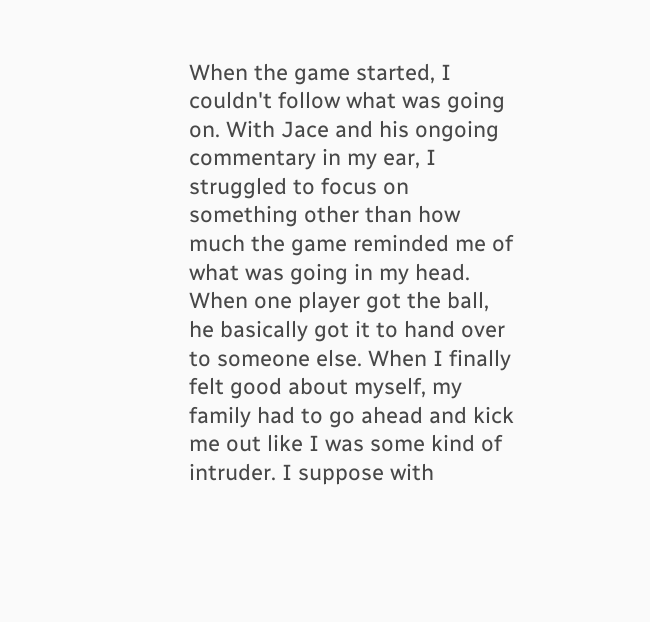When the game started, I couldn't follow what was going on. With Jace and his ongoing commentary in my ear, I struggled to focus on something other than how much the game reminded me of what was going in my head. When one player got the ball, he basically got it to hand over to someone else. When I finally felt good about myself, my family had to go ahead and kick me out like I was some kind of intruder. I suppose with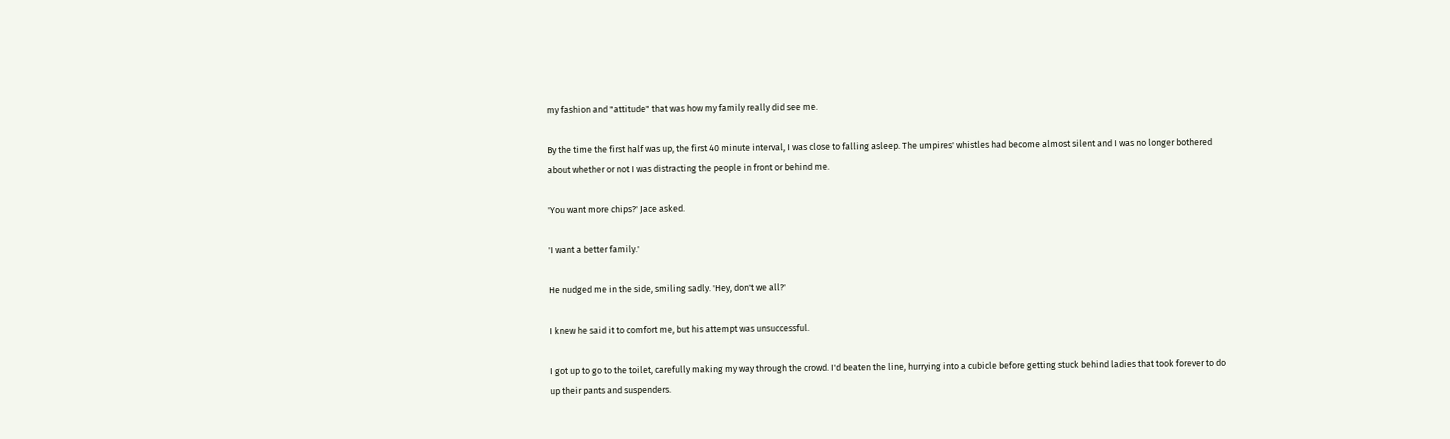my fashion and "attitude" that was how my family really did see me.

By the time the first half was up, the first 40 minute interval, I was close to falling asleep. The umpires' whistles had become almost silent and I was no longer bothered about whether or not I was distracting the people in front or behind me.

'You want more chips?' Jace asked.

'I want a better family.'

He nudged me in the side, smiling sadly. 'Hey, don't we all?'

I knew he said it to comfort me, but his attempt was unsuccessful.

I got up to go to the toilet, carefully making my way through the crowd. I'd beaten the line, hurrying into a cubicle before getting stuck behind ladies that took forever to do up their pants and suspenders.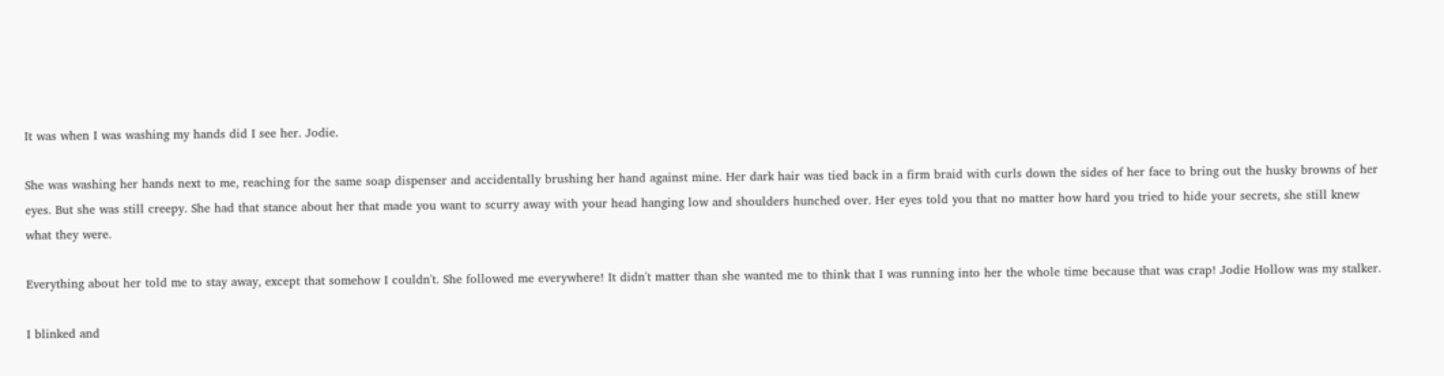It was when I was washing my hands did I see her. Jodie.

She was washing her hands next to me, reaching for the same soap dispenser and accidentally brushing her hand against mine. Her dark hair was tied back in a firm braid with curls down the sides of her face to bring out the husky browns of her eyes. But she was still creepy. She had that stance about her that made you want to scurry away with your head hanging low and shoulders hunched over. Her eyes told you that no matter how hard you tried to hide your secrets, she still knew what they were.

Everything about her told me to stay away, except that somehow I couldn't. She followed me everywhere! It didn't matter than she wanted me to think that I was running into her the whole time because that was crap! Jodie Hollow was my stalker.

I blinked and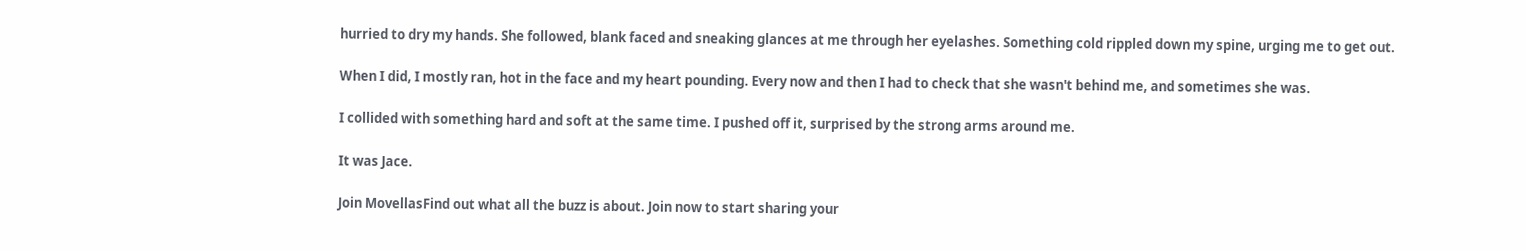hurried to dry my hands. She followed, blank faced and sneaking glances at me through her eyelashes. Something cold rippled down my spine, urging me to get out.

When I did, I mostly ran, hot in the face and my heart pounding. Every now and then I had to check that she wasn't behind me, and sometimes she was.

I collided with something hard and soft at the same time. I pushed off it, surprised by the strong arms around me.

It was Jace.

Join MovellasFind out what all the buzz is about. Join now to start sharing your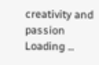creativity and passion
Loading ...